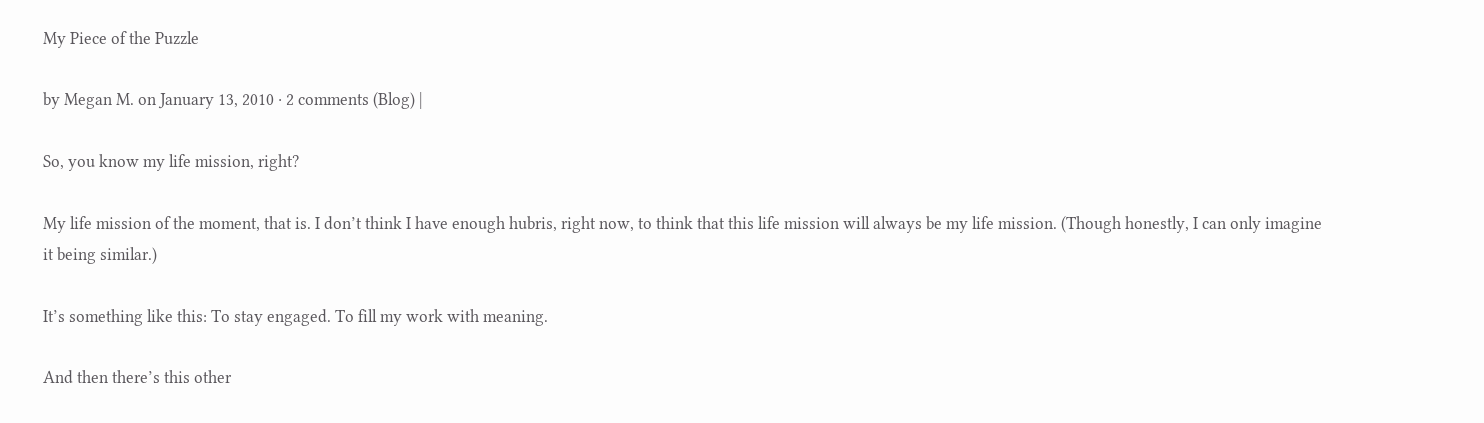My Piece of the Puzzle

by Megan M. on January 13, 2010 · 2 comments (Blog) |

So, you know my life mission, right?

My life mission of the moment, that is. I don’t think I have enough hubris, right now, to think that this life mission will always be my life mission. (Though honestly, I can only imagine it being similar.)

It’s something like this: To stay engaged. To fill my work with meaning.

And then there’s this other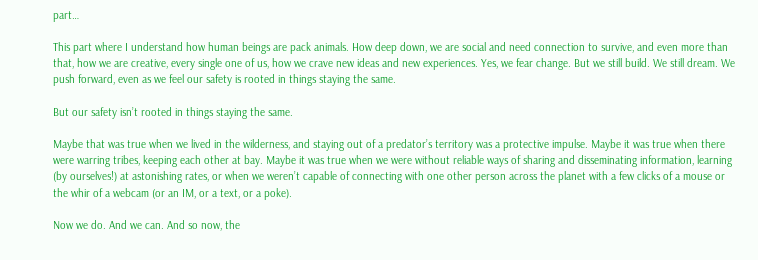part…

This part where I understand how human beings are pack animals. How deep down, we are social and need connection to survive, and even more than that, how we are creative, every single one of us, how we crave new ideas and new experiences. Yes, we fear change. But we still build. We still dream. We push forward, even as we feel our safety is rooted in things staying the same.

But our safety isn’t rooted in things staying the same.

Maybe that was true when we lived in the wilderness, and staying out of a predator’s territory was a protective impulse. Maybe it was true when there were warring tribes, keeping each other at bay. Maybe it was true when we were without reliable ways of sharing and disseminating information, learning (by ourselves!) at astonishing rates, or when we weren’t capable of connecting with one other person across the planet with a few clicks of a mouse or the whir of a webcam (or an IM, or a text, or a poke).

Now we do. And we can. And so now, the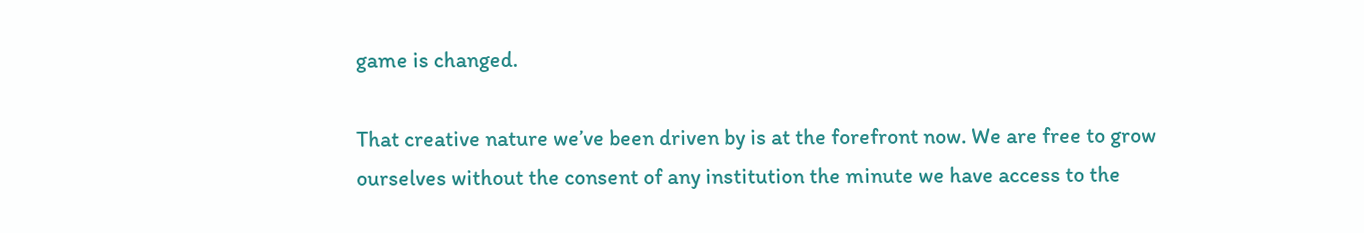game is changed.

That creative nature we’ve been driven by is at the forefront now. We are free to grow ourselves without the consent of any institution the minute we have access to the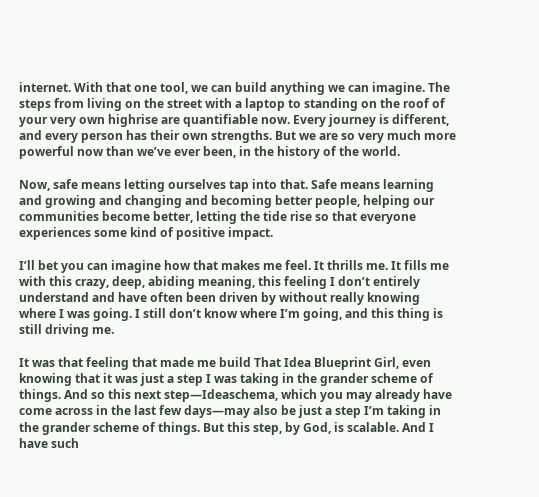internet. With that one tool, we can build anything we can imagine. The steps from living on the street with a laptop to standing on the roof of your very own highrise are quantifiable now. Every journey is different, and every person has their own strengths. But we are so very much more powerful now than we’ve ever been, in the history of the world.

Now, safe means letting ourselves tap into that. Safe means learning and growing and changing and becoming better people, helping our communities become better, letting the tide rise so that everyone experiences some kind of positive impact.

I’ll bet you can imagine how that makes me feel. It thrills me. It fills me with this crazy, deep, abiding meaning, this feeling I don’t entirely understand and have often been driven by without really knowing where I was going. I still don’t know where I’m going, and this thing is still driving me.

It was that feeling that made me build That Idea Blueprint Girl, even knowing that it was just a step I was taking in the grander scheme of things. And so this next step—Ideaschema, which you may already have come across in the last few days—may also be just a step I’m taking in the grander scheme of things. But this step, by God, is scalable. And I have such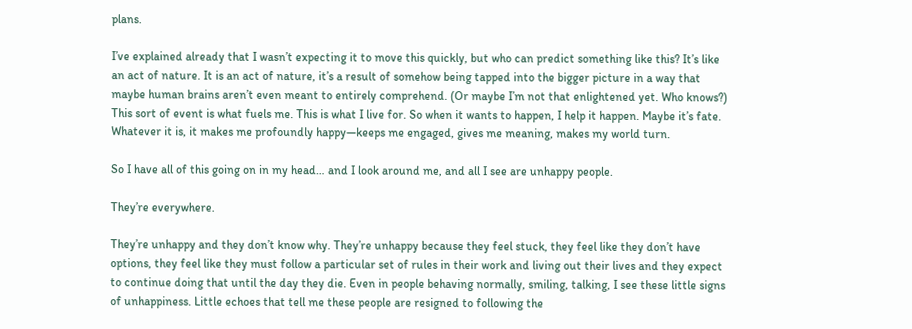plans.

I’ve explained already that I wasn’t expecting it to move this quickly, but who can predict something like this? It’s like an act of nature. It is an act of nature, it’s a result of somehow being tapped into the bigger picture in a way that maybe human brains aren’t even meant to entirely comprehend. (Or maybe I’m not that enlightened yet. Who knows?) This sort of event is what fuels me. This is what I live for. So when it wants to happen, I help it happen. Maybe it’s fate. Whatever it is, it makes me profoundly happy—keeps me engaged, gives me meaning, makes my world turn.

So I have all of this going on in my head… and I look around me, and all I see are unhappy people.

They’re everywhere.

They’re unhappy and they don’t know why. They’re unhappy because they feel stuck, they feel like they don’t have options, they feel like they must follow a particular set of rules in their work and living out their lives and they expect to continue doing that until the day they die. Even in people behaving normally, smiling, talking, I see these little signs of unhappiness. Little echoes that tell me these people are resigned to following the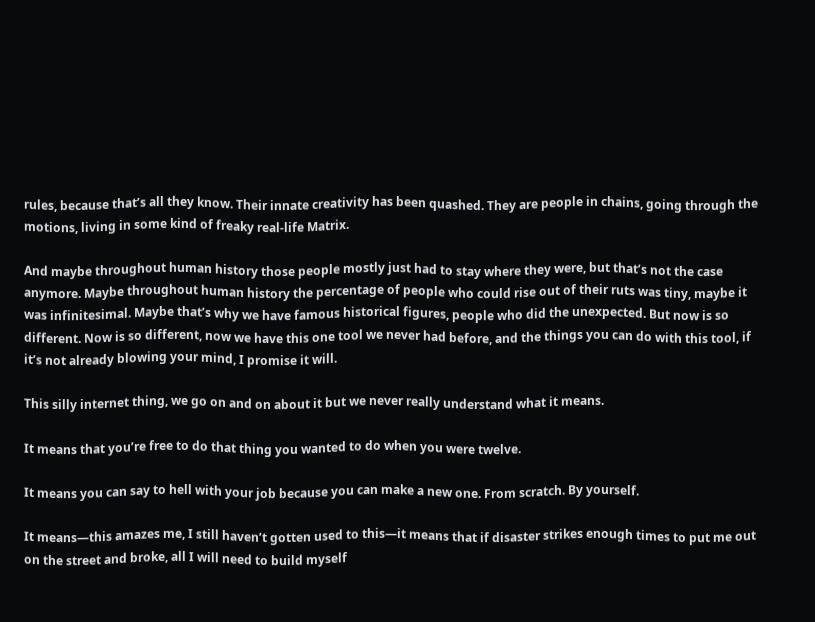rules, because that’s all they know. Their innate creativity has been quashed. They are people in chains, going through the motions, living in some kind of freaky real-life Matrix.

And maybe throughout human history those people mostly just had to stay where they were, but that’s not the case anymore. Maybe throughout human history the percentage of people who could rise out of their ruts was tiny, maybe it was infinitesimal. Maybe that’s why we have famous historical figures, people who did the unexpected. But now is so different. Now is so different, now we have this one tool we never had before, and the things you can do with this tool, if it’s not already blowing your mind, I promise it will.

This silly internet thing, we go on and on about it but we never really understand what it means.

It means that you’re free to do that thing you wanted to do when you were twelve.

It means you can say to hell with your job because you can make a new one. From scratch. By yourself.

It means—this amazes me, I still haven’t gotten used to this—it means that if disaster strikes enough times to put me out on the street and broke, all I will need to build myself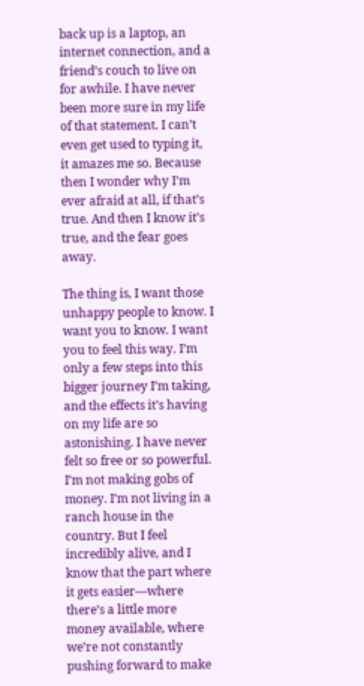back up is a laptop, an internet connection, and a friend’s couch to live on for awhile. I have never been more sure in my life of that statement. I can’t even get used to typing it, it amazes me so. Because then I wonder why I’m ever afraid at all, if that’s true. And then I know it’s true, and the fear goes away.

The thing is, I want those unhappy people to know. I want you to know. I want you to feel this way. I’m only a few steps into this bigger journey I’m taking, and the effects it’s having on my life are so astonishing. I have never felt so free or so powerful. I’m not making gobs of money. I’m not living in a ranch house in the country. But I feel incredibly alive, and I know that the part where it gets easier—where there’s a little more money available, where we’re not constantly pushing forward to make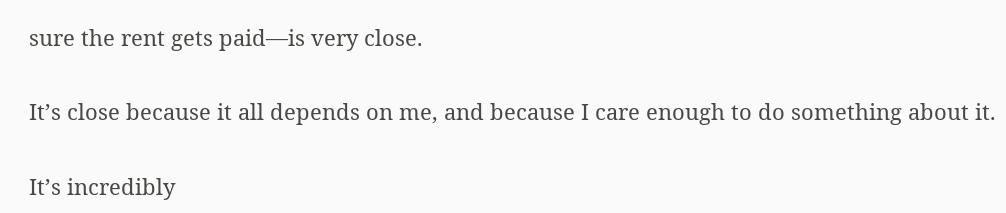sure the rent gets paid—is very close.

It’s close because it all depends on me, and because I care enough to do something about it.

It’s incredibly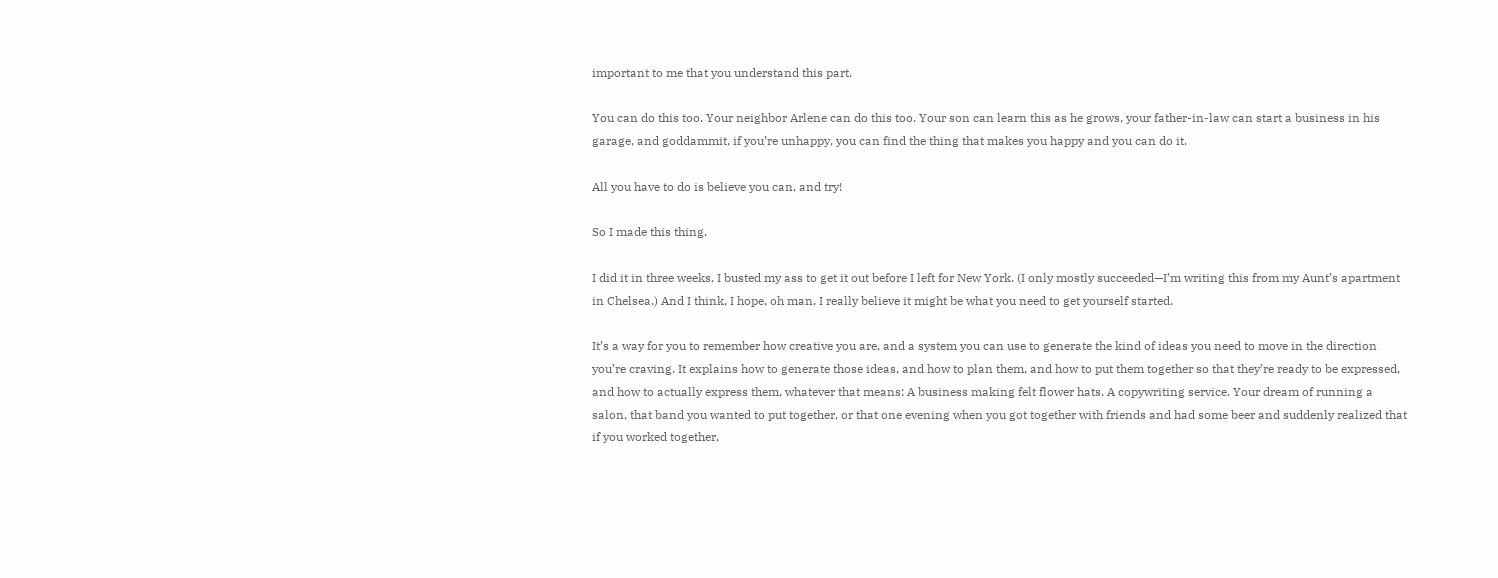important to me that you understand this part.

You can do this too. Your neighbor Arlene can do this too. Your son can learn this as he grows, your father-in-law can start a business in his garage, and goddammit, if you’re unhappy, you can find the thing that makes you happy and you can do it.

All you have to do is believe you can, and try!

So I made this thing.

I did it in three weeks. I busted my ass to get it out before I left for New York. (I only mostly succeeded—I’m writing this from my Aunt’s apartment in Chelsea.) And I think, I hope, oh man, I really believe it might be what you need to get yourself started.

It’s a way for you to remember how creative you are, and a system you can use to generate the kind of ideas you need to move in the direction you’re craving. It explains how to generate those ideas, and how to plan them, and how to put them together so that they’re ready to be expressed, and how to actually express them, whatever that means: A business making felt flower hats. A copywriting service. Your dream of running a salon, that band you wanted to put together, or that one evening when you got together with friends and had some beer and suddenly realized that if you worked together,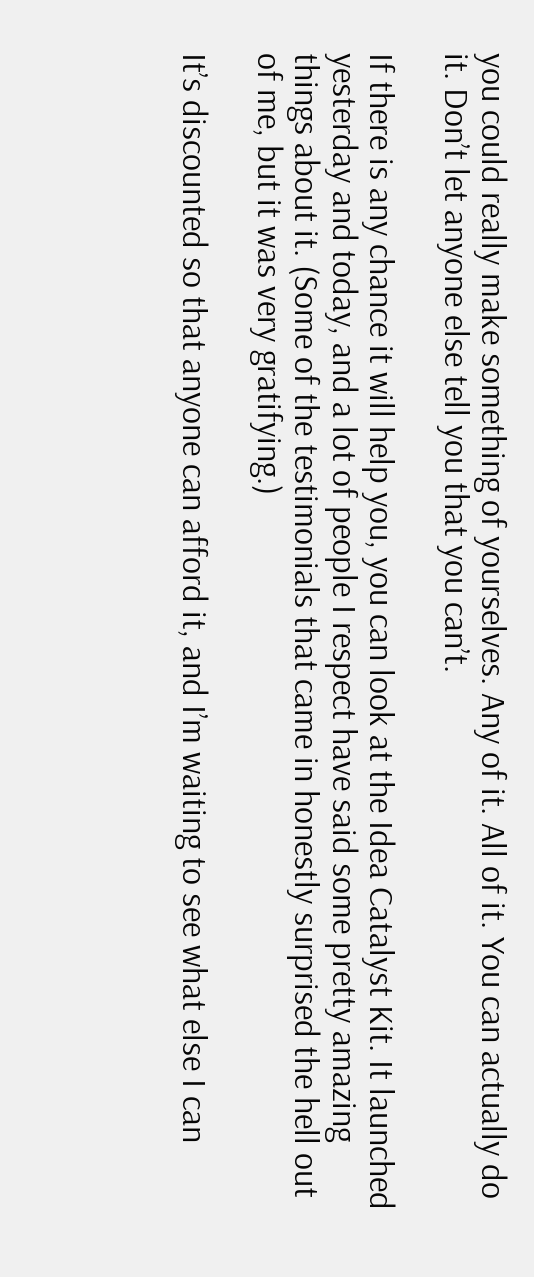you could really make something of yourselves. Any of it. All of it. You can actually do it. Don’t let anyone else tell you that you can’t.

If there is any chance it will help you, you can look at the Idea Catalyst Kit. It launched yesterday and today, and a lot of people I respect have said some pretty amazing things about it. (Some of the testimonials that came in honestly surprised the hell out of me, but it was very gratifying.)

It’s discounted so that anyone can afford it, and I’m waiting to see what else I can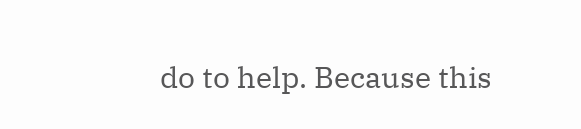do to help. Because this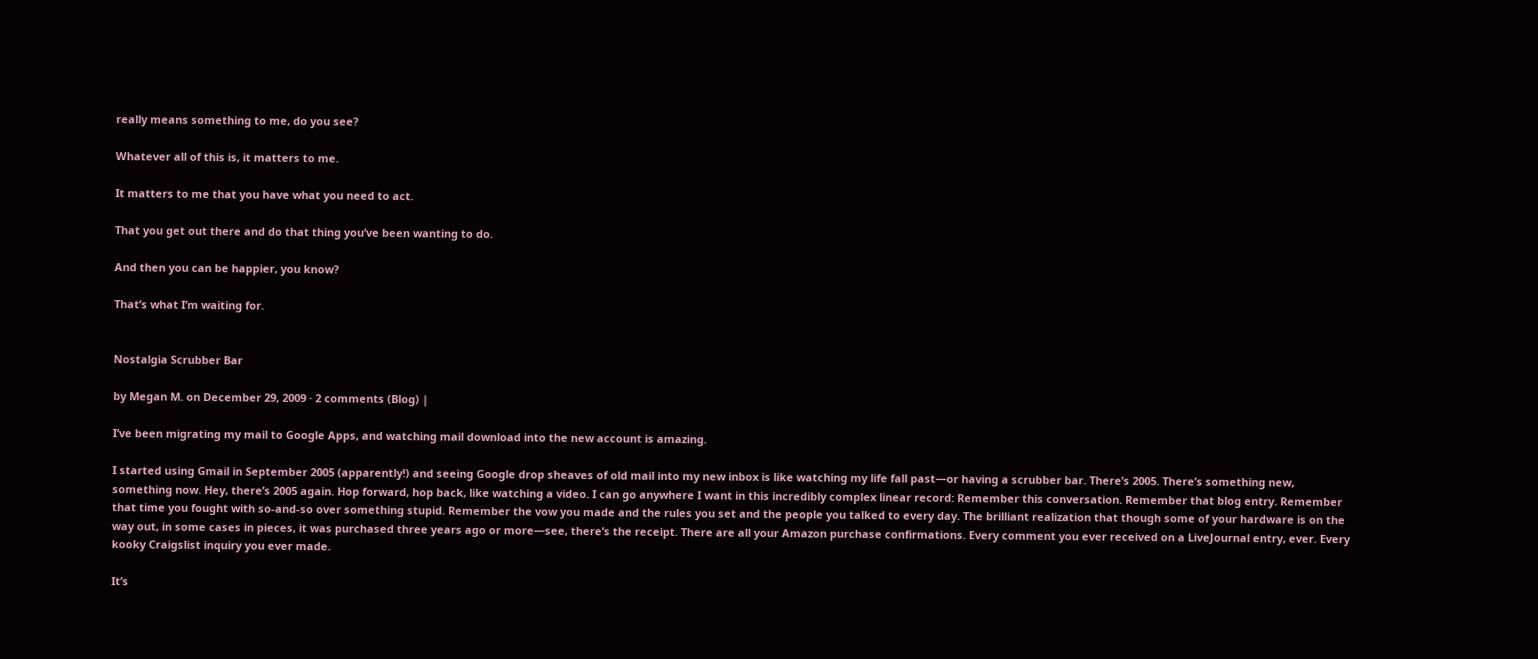really means something to me, do you see?

Whatever all of this is, it matters to me.

It matters to me that you have what you need to act.

That you get out there and do that thing you’ve been wanting to do.

And then you can be happier, you know?

That’s what I’m waiting for.


Nostalgia Scrubber Bar

by Megan M. on December 29, 2009 · 2 comments (Blog) |

I’ve been migrating my mail to Google Apps, and watching mail download into the new account is amazing.

I started using Gmail in September 2005 (apparently!) and seeing Google drop sheaves of old mail into my new inbox is like watching my life fall past—or having a scrubber bar. There’s 2005. There’s something new, something now. Hey, there’s 2005 again. Hop forward, hop back, like watching a video. I can go anywhere I want in this incredibly complex linear record: Remember this conversation. Remember that blog entry. Remember that time you fought with so-and-so over something stupid. Remember the vow you made and the rules you set and the people you talked to every day. The brilliant realization that though some of your hardware is on the way out, in some cases in pieces, it was purchased three years ago or more—see, there’s the receipt. There are all your Amazon purchase confirmations. Every comment you ever received on a LiveJournal entry, ever. Every kooky Craigslist inquiry you ever made.

It’s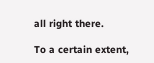all right there.

To a certain extent,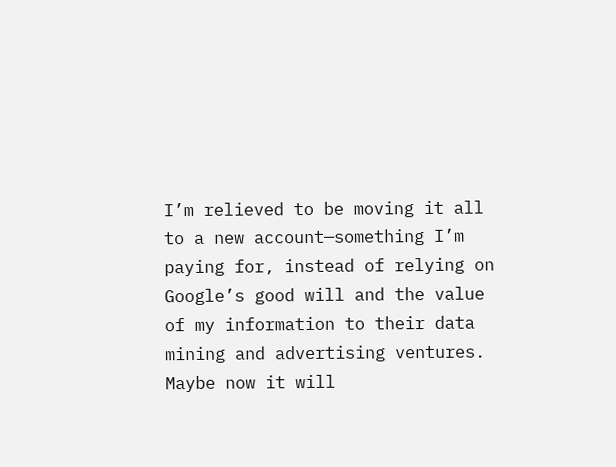I’m relieved to be moving it all to a new account—something I’m paying for, instead of relying on Google’s good will and the value of my information to their data mining and advertising ventures. Maybe now it will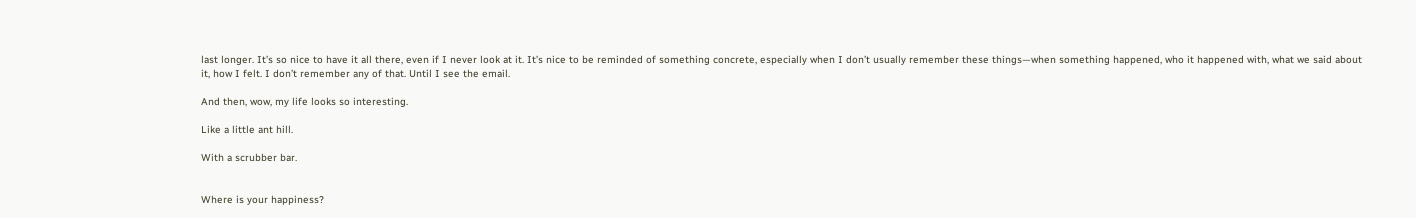last longer. It’s so nice to have it all there, even if I never look at it. It’s nice to be reminded of something concrete, especially when I don’t usually remember these things—when something happened, who it happened with, what we said about it, how I felt. I don’t remember any of that. Until I see the email.

And then, wow, my life looks so interesting.

Like a little ant hill.

With a scrubber bar.


Where is your happiness?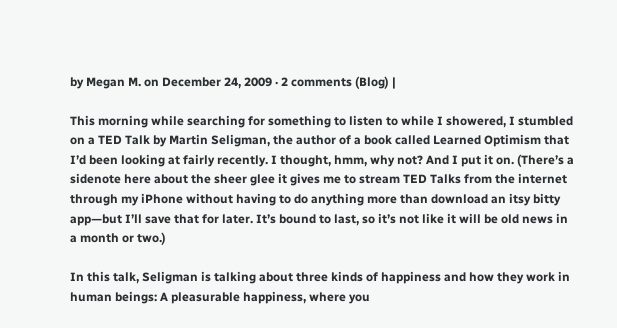by Megan M. on December 24, 2009 · 2 comments (Blog) |

This morning while searching for something to listen to while I showered, I stumbled on a TED Talk by Martin Seligman, the author of a book called Learned Optimism that I’d been looking at fairly recently. I thought, hmm, why not? And I put it on. (There’s a sidenote here about the sheer glee it gives me to stream TED Talks from the internet through my iPhone without having to do anything more than download an itsy bitty app—but I’ll save that for later. It’s bound to last, so it’s not like it will be old news in a month or two.)

In this talk, Seligman is talking about three kinds of happiness and how they work in human beings: A pleasurable happiness, where you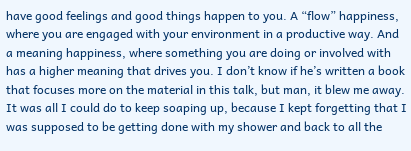have good feelings and good things happen to you. A “flow” happiness, where you are engaged with your environment in a productive way. And a meaning happiness, where something you are doing or involved with has a higher meaning that drives you. I don’t know if he’s written a book that focuses more on the material in this talk, but man, it blew me away. It was all I could do to keep soaping up, because I kept forgetting that I was supposed to be getting done with my shower and back to all the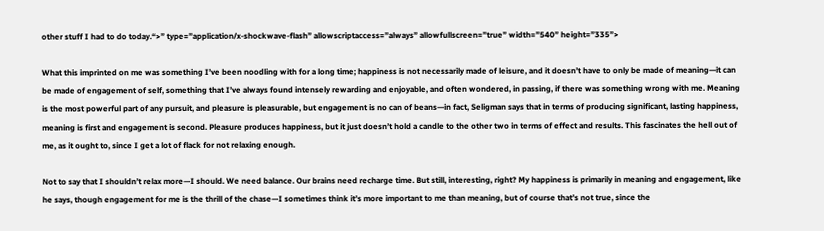other stuff I had to do today.“>” type=”application/x-shockwave-flash” allowscriptaccess=”always” allowfullscreen=”true” width=”540” height=”335”>

What this imprinted on me was something I’ve been noodling with for a long time; happiness is not necessarily made of leisure, and it doesn’t have to only be made of meaning—it can be made of engagement of self, something that I’ve always found intensely rewarding and enjoyable, and often wondered, in passing, if there was something wrong with me. Meaning is the most powerful part of any pursuit, and pleasure is pleasurable, but engagement is no can of beans—in fact, Seligman says that in terms of producing significant, lasting happiness, meaning is first and engagement is second. Pleasure produces happiness, but it just doesn’t hold a candle to the other two in terms of effect and results. This fascinates the hell out of me, as it ought to, since I get a lot of flack for not relaxing enough.

Not to say that I shouldn’t relax more—I should. We need balance. Our brains need recharge time. But still, interesting, right? My happiness is primarily in meaning and engagement, like he says, though engagement for me is the thrill of the chase—I sometimes think it’s more important to me than meaning, but of course that’s not true, since the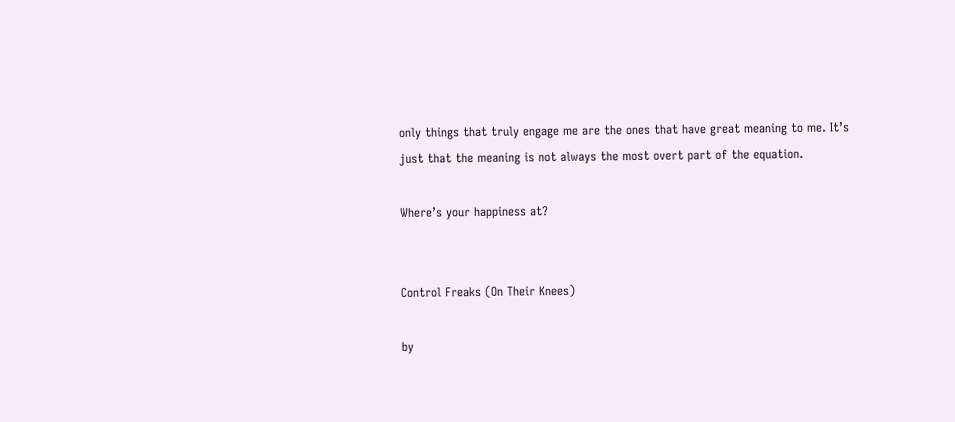only things that truly engage me are the ones that have great meaning to me. It’s just that the meaning is not always the most overt part of the equation.

Where’s your happiness at?


Control Freaks (On Their Knees)

by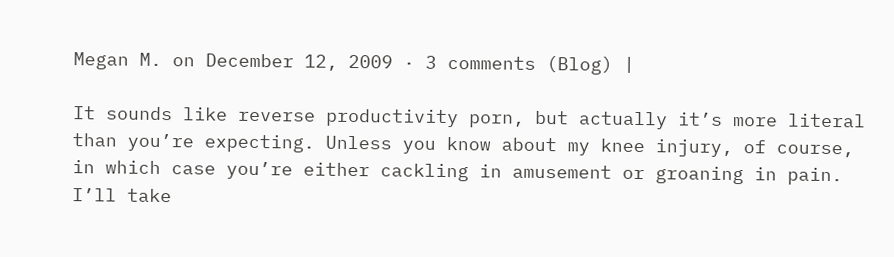Megan M. on December 12, 2009 · 3 comments (Blog) |

It sounds like reverse productivity porn, but actually it’s more literal than you’re expecting. Unless you know about my knee injury, of course, in which case you’re either cackling in amusement or groaning in pain. I’ll take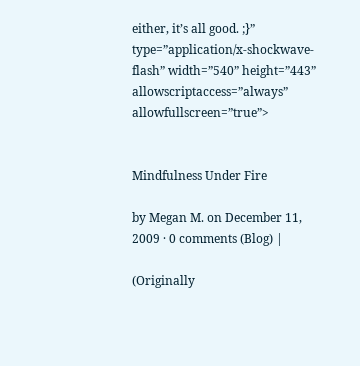either, it’s all good. ;}” type=”application/x-shockwave-flash” width=”540” height=”443” allowscriptaccess=”always” allowfullscreen=”true”>


Mindfulness Under Fire

by Megan M. on December 11, 2009 · 0 comments (Blog) |

(Originally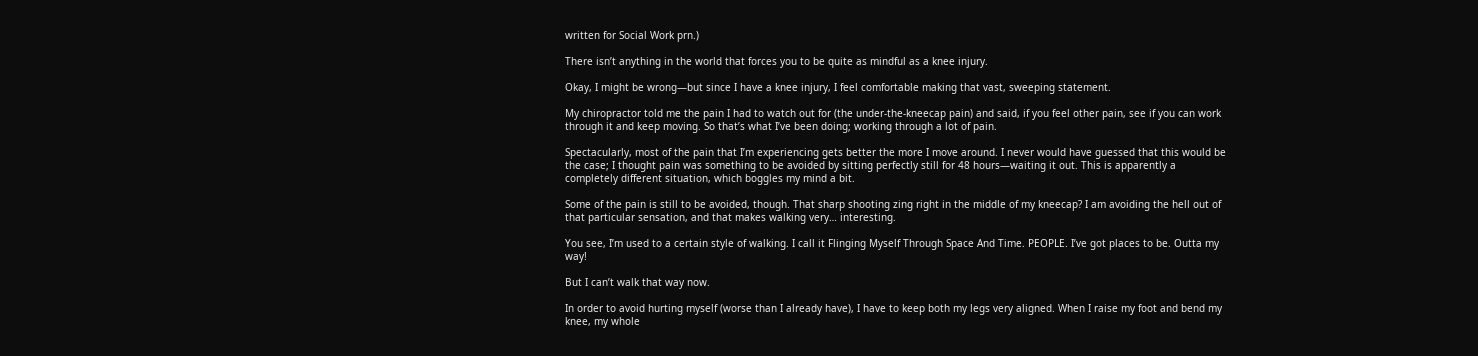written for Social Work prn.)

There isn’t anything in the world that forces you to be quite as mindful as a knee injury.

Okay, I might be wrong—but since I have a knee injury, I feel comfortable making that vast, sweeping statement.

My chiropractor told me the pain I had to watch out for (the under-the-kneecap pain) and said, if you feel other pain, see if you can work through it and keep moving. So that’s what I’ve been doing; working through a lot of pain.

Spectacularly, most of the pain that I’m experiencing gets better the more I move around. I never would have guessed that this would be the case; I thought pain was something to be avoided by sitting perfectly still for 48 hours—waiting it out. This is apparently a completely different situation, which boggles my mind a bit.

Some of the pain is still to be avoided, though. That sharp shooting zing right in the middle of my kneecap? I am avoiding the hell out of that particular sensation, and that makes walking very… interesting.

You see, I’m used to a certain style of walking. I call it Flinging Myself Through Space And Time. PEOPLE. I’ve got places to be. Outta my way!

But I can’t walk that way now.

In order to avoid hurting myself (worse than I already have), I have to keep both my legs very aligned. When I raise my foot and bend my knee, my whole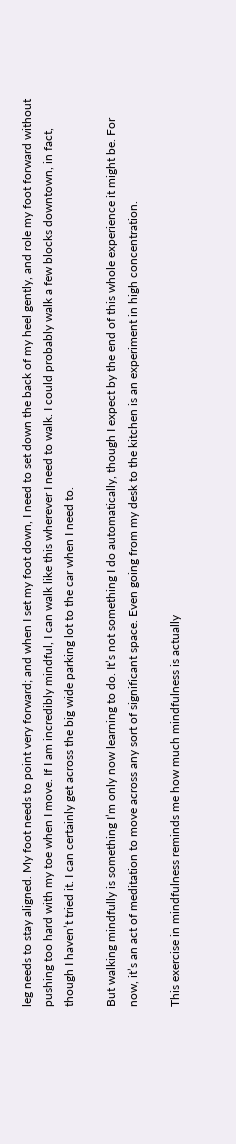leg needs to stay aligned. My foot needs to point very forward; and when I set my foot down, I need to set down the back of my heel gently, and role my foot forward without pushing too hard with my toe when I move. If I am incredibly mindful, I can walk like this wherever I need to walk. I could probably walk a few blocks downtown, in fact, though I haven’t tried it. I can certainly get across the big wide parking lot to the car when I need to.

But walking mindfully is something I’m only now learning to do. It’s not something I do automatically, though I expect by the end of this whole experience it might be. For now, it’s an act of meditation to move across any sort of significant space. Even going from my desk to the kitchen is an experiment in high concentration.

This exercise in mindfulness reminds me how much mindfulness is actually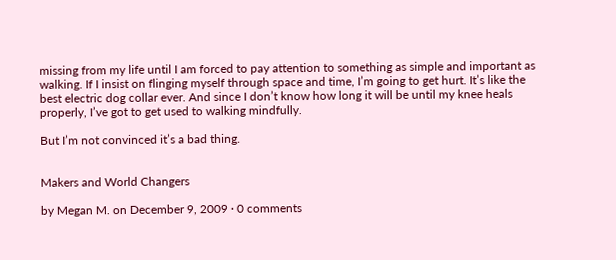missing from my life until I am forced to pay attention to something as simple and important as walking. If I insist on flinging myself through space and time, I’m going to get hurt. It’s like the best electric dog collar ever. And since I don’t know how long it will be until my knee heals properly, I’ve got to get used to walking mindfully.

But I’m not convinced it’s a bad thing.


Makers and World Changers

by Megan M. on December 9, 2009 · 0 comments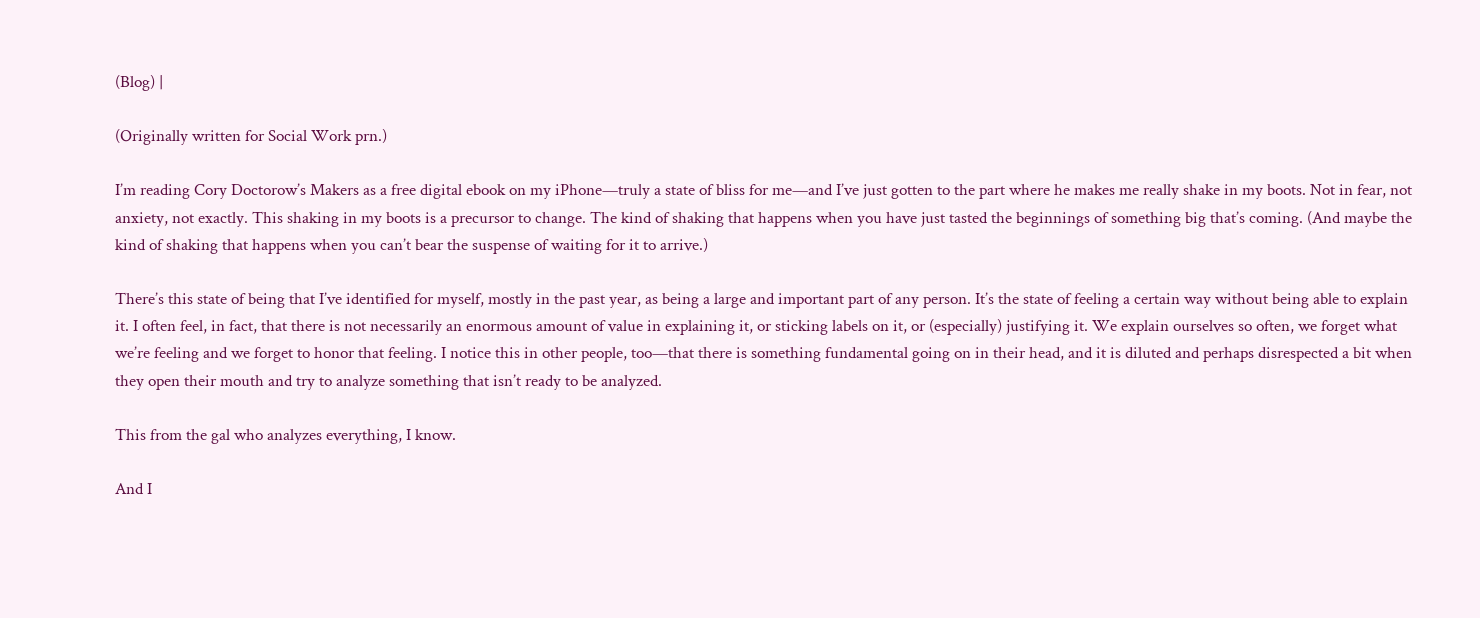(Blog) |

(Originally written for Social Work prn.)

I’m reading Cory Doctorow’s Makers as a free digital ebook on my iPhone—truly a state of bliss for me—and I’ve just gotten to the part where he makes me really shake in my boots. Not in fear, not anxiety, not exactly. This shaking in my boots is a precursor to change. The kind of shaking that happens when you have just tasted the beginnings of something big that’s coming. (And maybe the kind of shaking that happens when you can’t bear the suspense of waiting for it to arrive.)

There’s this state of being that I’ve identified for myself, mostly in the past year, as being a large and important part of any person. It’s the state of feeling a certain way without being able to explain it. I often feel, in fact, that there is not necessarily an enormous amount of value in explaining it, or sticking labels on it, or (especially) justifying it. We explain ourselves so often, we forget what we’re feeling and we forget to honor that feeling. I notice this in other people, too—that there is something fundamental going on in their head, and it is diluted and perhaps disrespected a bit when they open their mouth and try to analyze something that isn’t ready to be analyzed.

This from the gal who analyzes everything, I know.

And I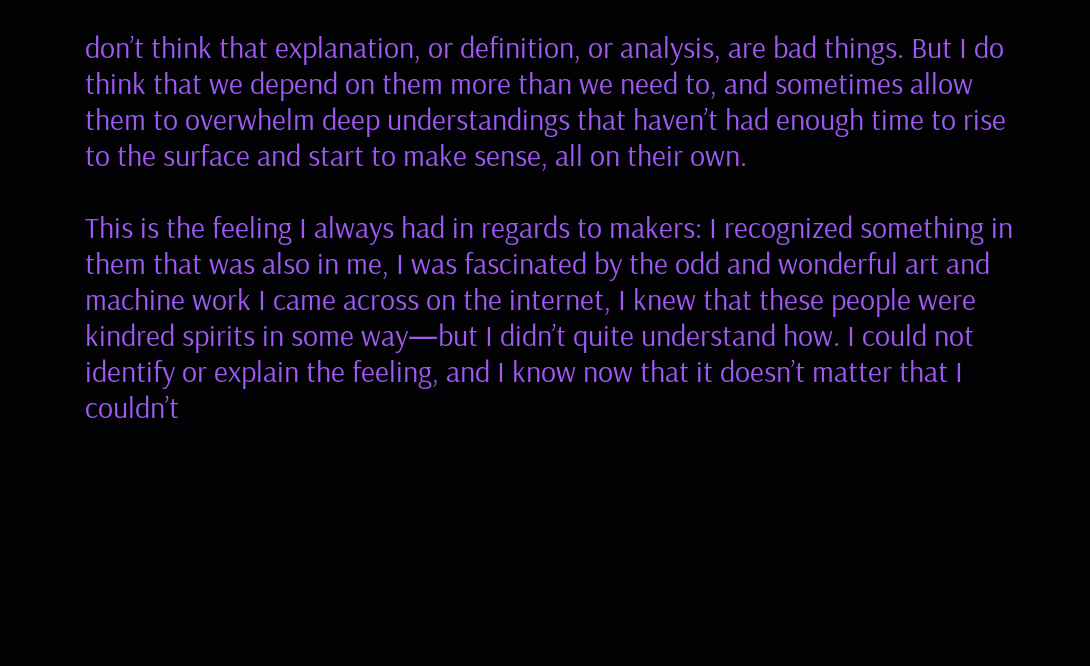don’t think that explanation, or definition, or analysis, are bad things. But I do think that we depend on them more than we need to, and sometimes allow them to overwhelm deep understandings that haven’t had enough time to rise to the surface and start to make sense, all on their own.

This is the feeling I always had in regards to makers: I recognized something in them that was also in me, I was fascinated by the odd and wonderful art and machine work I came across on the internet, I knew that these people were kindred spirits in some way—but I didn’t quite understand how. I could not identify or explain the feeling, and I know now that it doesn’t matter that I couldn’t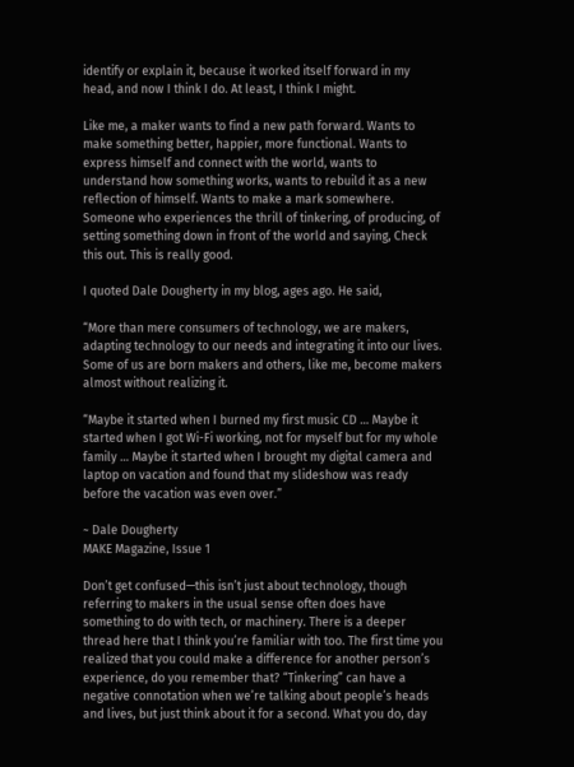identify or explain it, because it worked itself forward in my head, and now I think I do. At least, I think I might.

Like me, a maker wants to find a new path forward. Wants to make something better, happier, more functional. Wants to express himself and connect with the world, wants to understand how something works, wants to rebuild it as a new reflection of himself. Wants to make a mark somewhere. Someone who experiences the thrill of tinkering, of producing, of setting something down in front of the world and saying, Check this out. This is really good.

I quoted Dale Dougherty in my blog, ages ago. He said,

“More than mere consumers of technology, we are makers, adapting technology to our needs and integrating it into our lives. Some of us are born makers and others, like me, become makers almost without realizing it.

“Maybe it started when I burned my first music CD … Maybe it started when I got Wi-Fi working, not for myself but for my whole family … Maybe it started when I brought my digital camera and laptop on vacation and found that my slideshow was ready before the vacation was even over.”

~ Dale Dougherty
MAKE Magazine, Issue 1

Don’t get confused—this isn’t just about technology, though referring to makers in the usual sense often does have something to do with tech, or machinery. There is a deeper thread here that I think you’re familiar with too. The first time you realized that you could make a difference for another person’s experience, do you remember that? “Tinkering” can have a negative connotation when we’re talking about people’s heads and lives, but just think about it for a second. What you do, day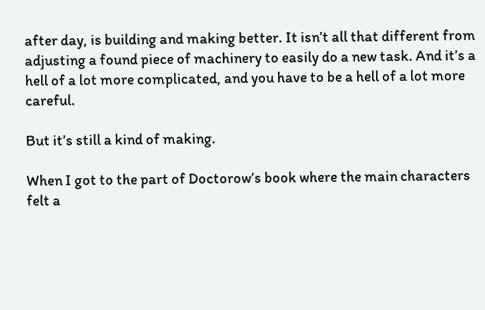after day, is building and making better. It isn’t all that different from adjusting a found piece of machinery to easily do a new task. And it’s a hell of a lot more complicated, and you have to be a hell of a lot more careful.

But it’s still a kind of making.

When I got to the part of Doctorow’s book where the main characters felt a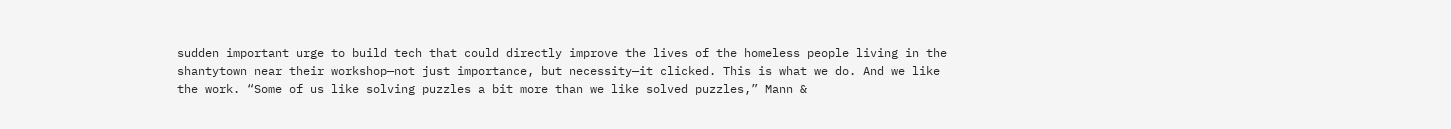sudden important urge to build tech that could directly improve the lives of the homeless people living in the shantytown near their workshop—not just importance, but necessity—it clicked. This is what we do. And we like the work. “Some of us like solving puzzles a bit more than we like solved puzzles,” Mann &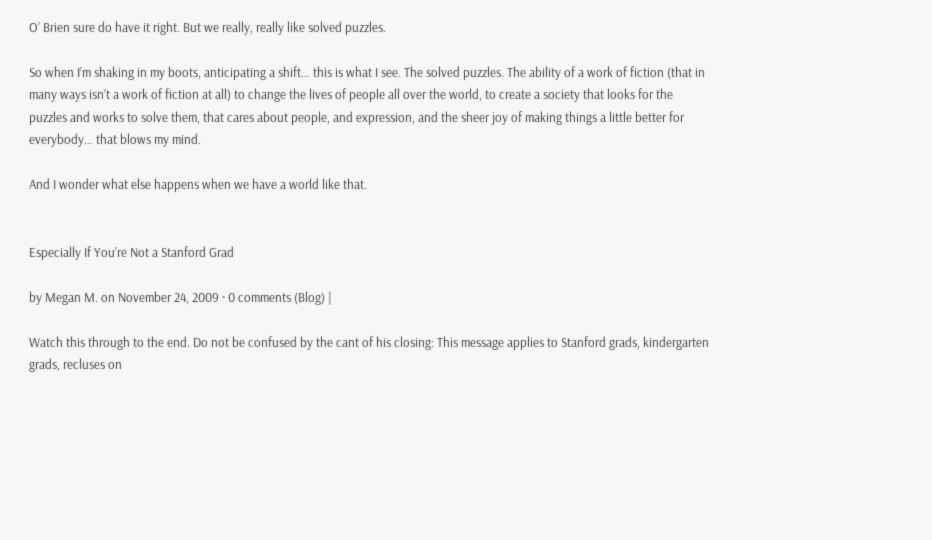O’ Brien sure do have it right. But we really, really like solved puzzles.

So when I’m shaking in my boots, anticipating a shift… this is what I see. The solved puzzles. The ability of a work of fiction (that in many ways isn’t a work of fiction at all) to change the lives of people all over the world, to create a society that looks for the puzzles and works to solve them, that cares about people, and expression, and the sheer joy of making things a little better for everybody… that blows my mind.

And I wonder what else happens when we have a world like that.


Especially If You’re Not a Stanford Grad

by Megan M. on November 24, 2009 · 0 comments (Blog) |

Watch this through to the end. Do not be confused by the cant of his closing: This message applies to Stanford grads, kindergarten grads, recluses on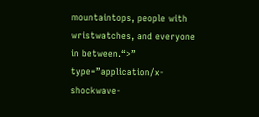mountaintops, people with wristwatches, and everyone in between.“>” type=”application/x-shockwave-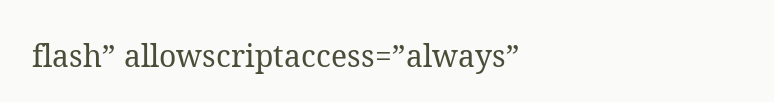flash” allowscriptaccess=”always”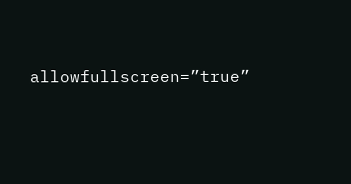allowfullscreen=”true”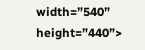width=”540” height=”440”>